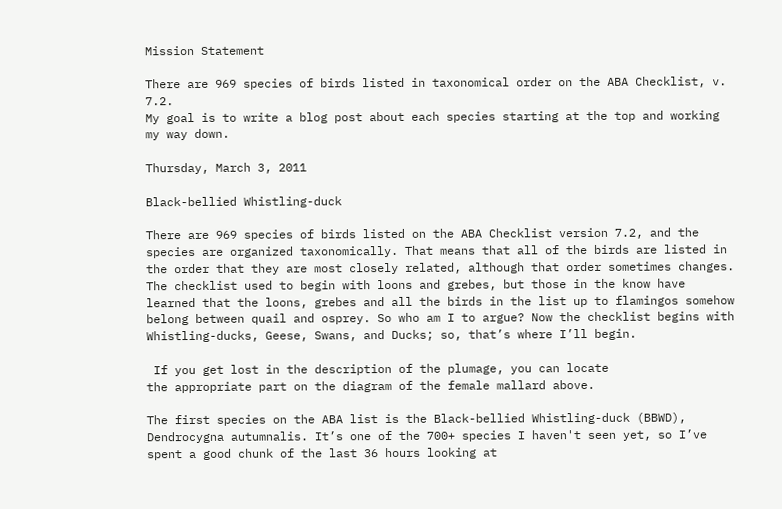Mission Statement

There are 969 species of birds listed in taxonomical order on the ABA Checklist, v. 7.2.
My goal is to write a blog post about each species starting at the top and working my way down.

Thursday, March 3, 2011

Black-bellied Whistling-duck

There are 969 species of birds listed on the ABA Checklist version 7.2, and the species are organized taxonomically. That means that all of the birds are listed in the order that they are most closely related, although that order sometimes changes. The checklist used to begin with loons and grebes, but those in the know have learned that the loons, grebes and all the birds in the list up to flamingos somehow belong between quail and osprey. So who am I to argue? Now the checklist begins with Whistling-ducks, Geese, Swans, and Ducks; so, that’s where I’ll begin.

 If you get lost in the description of the plumage, you can locate
the appropriate part on the diagram of the female mallard above.

The first species on the ABA list is the Black-bellied Whistling-duck (BBWD), Dendrocygna autumnalis. It’s one of the 700+ species I haven't seen yet, so I’ve spent a good chunk of the last 36 hours looking at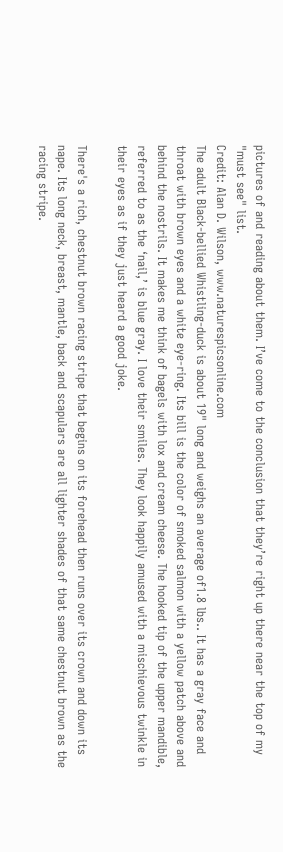pictures of and reading about them. I’ve come to the conclusion that they’re right up there near the top of my "must see" list.
Credit: Alan D. Wilson, www.naturespicsonline.com
The adult Black-bellied Whistling-duck is about 19" long and weighs an average of1.8 lbs.. It has a gray face and throat with brown eyes and a white eye-ring. Its bill is the color of smoked salmon with a yellow patch above and behind the nostrils. It makes me think of bagels with lox and cream cheese. The hooked tip of the upper mandible, referred to as the ‘nail,’ is blue gray. I love their smiles. They look happily amused with a mischievous twinkle in their eyes as if they just heard a good joke.

There's a rich, chestnut brown racing stripe that begins on its forehead then runs over its crown and down its nape. Its long neck, breast, mantle, back and scapulars are all lighter shades of that same chestnut brown as the racing stripe.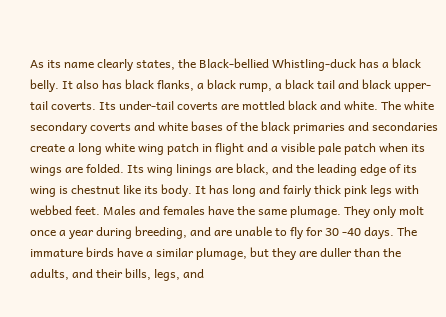As its name clearly states, the Black-bellied Whistling-duck has a black belly. It also has black flanks, a black rump, a black tail and black upper-tail coverts. Its under-tail coverts are mottled black and white. The white secondary coverts and white bases of the black primaries and secondaries create a long white wing patch in flight and a visible pale patch when its wings are folded. Its wing linings are black, and the leading edge of its wing is chestnut like its body. It has long and fairly thick pink legs with webbed feet. Males and females have the same plumage. They only molt once a year during breeding, and are unable to fly for 30 -40 days. The immature birds have a similar plumage, but they are duller than the adults, and their bills, legs, and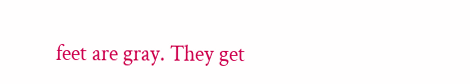feet are gray. They get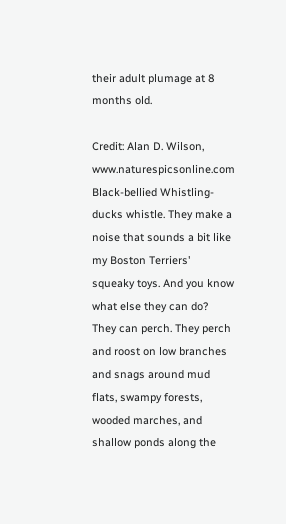their adult plumage at 8 months old.

Credit: Alan D. Wilson, www.naturespicsonline.com
Black-bellied Whistling-ducks whistle. They make a noise that sounds a bit like my Boston Terriers' squeaky toys. And you know what else they can do? They can perch. They perch and roost on low branches and snags around mud flats, swampy forests, wooded marches, and shallow ponds along the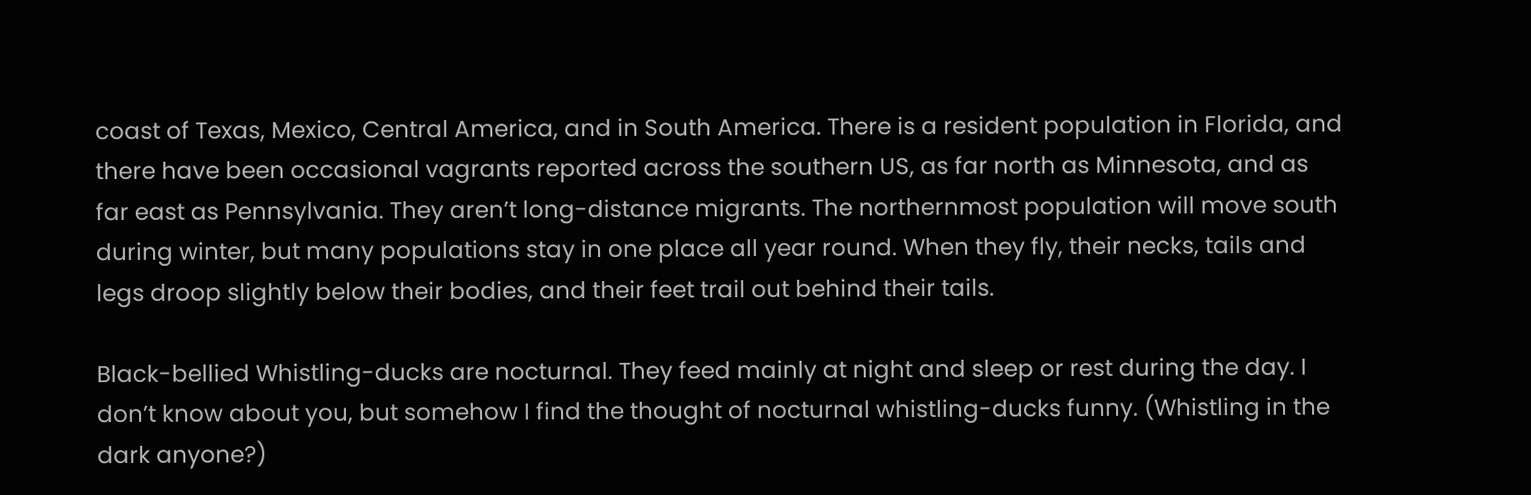coast of Texas, Mexico, Central America, and in South America. There is a resident population in Florida, and there have been occasional vagrants reported across the southern US, as far north as Minnesota, and as far east as Pennsylvania. They aren’t long-distance migrants. The northernmost population will move south during winter, but many populations stay in one place all year round. When they fly, their necks, tails and legs droop slightly below their bodies, and their feet trail out behind their tails.

Black-bellied Whistling-ducks are nocturnal. They feed mainly at night and sleep or rest during the day. I don’t know about you, but somehow I find the thought of nocturnal whistling-ducks funny. (Whistling in the dark anyone?)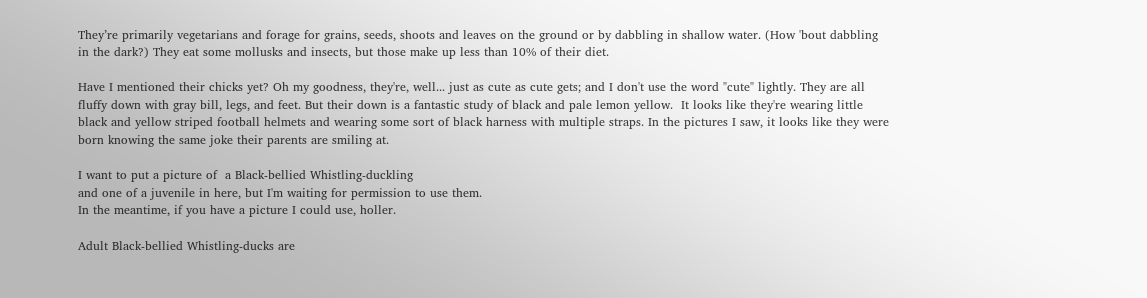They’re primarily vegetarians and forage for grains, seeds, shoots and leaves on the ground or by dabbling in shallow water. (How 'bout dabbling in the dark?) They eat some mollusks and insects, but those make up less than 10% of their diet.

Have I mentioned their chicks yet? Oh my goodness, they're, well... just as cute as cute gets; and I don't use the word "cute" lightly. They are all fluffy down with gray bill, legs, and feet. But their down is a fantastic study of black and pale lemon yellow.  It looks like they're wearing little black and yellow striped football helmets and wearing some sort of black harness with multiple straps. In the pictures I saw, it looks like they were born knowing the same joke their parents are smiling at.

I want to put a picture of  a Black-bellied Whistling-duckling
and one of a juvenile in here, but I'm waiting for permission to use them.
In the meantime, if you have a picture I could use, holler.

Adult Black-bellied Whistling-ducks are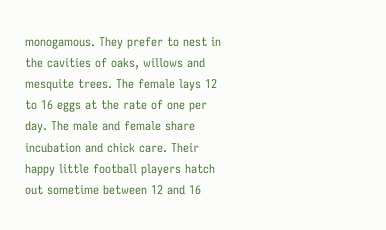monogamous. They prefer to nest in the cavities of oaks, willows and mesquite trees. The female lays 12 to 16 eggs at the rate of one per day. The male and female share incubation and chick care. Their happy little football players hatch out sometime between 12 and 16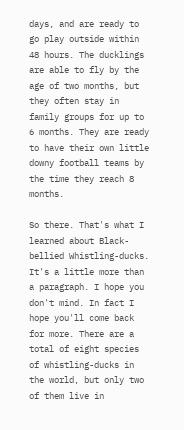days, and are ready to go play outside within 48 hours. The ducklings are able to fly by the age of two months, but they often stay in family groups for up to 6 months. They are ready to have their own little downy football teams by the time they reach 8 months.

So there. That's what I learned about Black-bellied Whistling-ducks. It's a little more than a paragraph. I hope you don't mind. In fact I hope you'll come back for more. There are a total of eight species of whistling-ducks in the world, but only two of them live in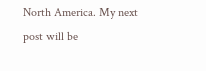North America. My next post will be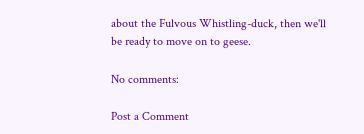about the Fulvous Whistling-duck, then we'll be ready to move on to geese.

No comments:

Post a Comment